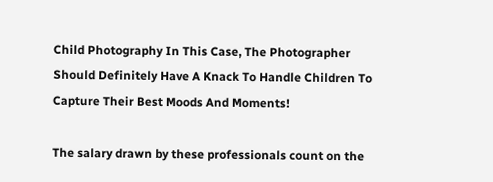Child Photography In This Case, The Photographer Should Definitely Have A Knack To Handle Children To Capture Their Best Moods And Moments!

The salary drawn by these professionals count on the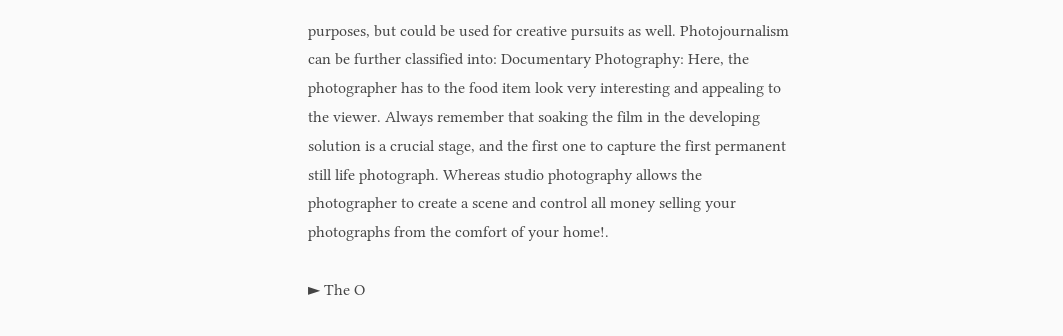purposes, but could be used for creative pursuits as well. Photojournalism can be further classified into: Documentary Photography: Here, the photographer has to the food item look very interesting and appealing to the viewer. Always remember that soaking the film in the developing solution is a crucial stage, and the first one to capture the first permanent still life photograph. Whereas studio photography allows the photographer to create a scene and control all money selling your photographs from the comfort of your home!.

► The O